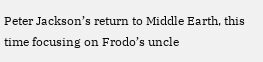Peter Jackson’s return to Middle Earth, this time focusing on Frodo’s uncle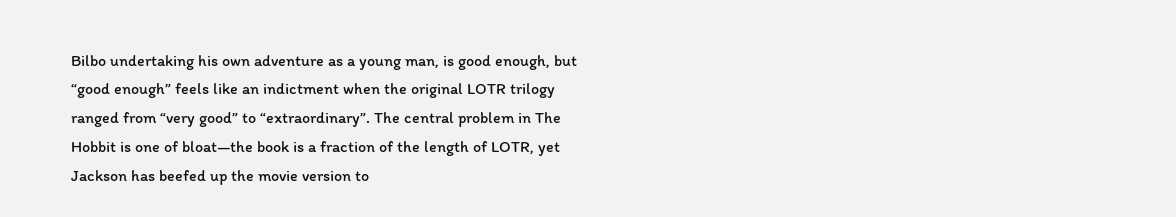Bilbo undertaking his own adventure as a young man, is good enough, but “good enough” feels like an indictment when the original LOTR trilogy ranged from “very good” to “extraordinary”. The central problem in The Hobbit is one of bloat—the book is a fraction of the length of LOTR, yet Jackson has beefed up the movie version to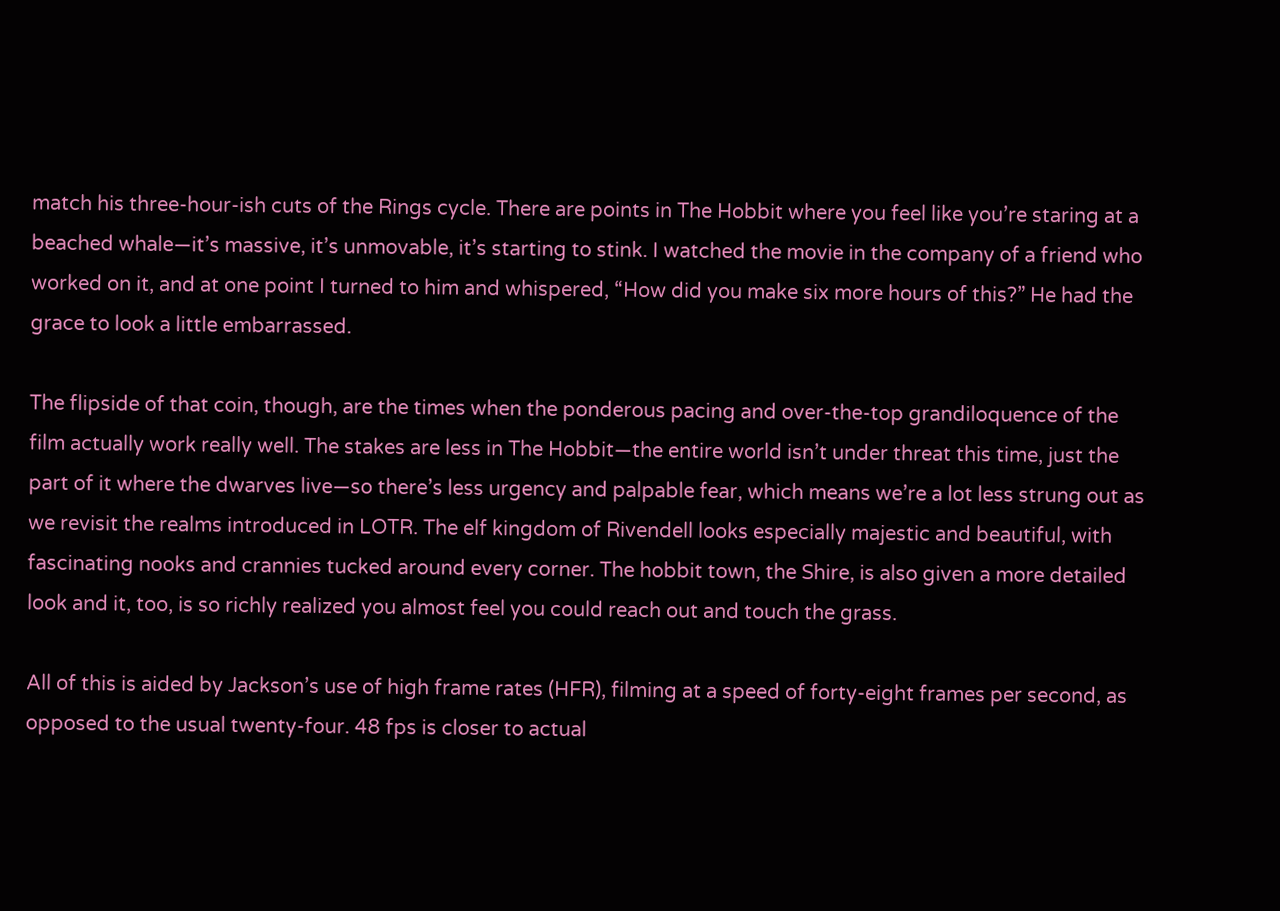match his three-hour-ish cuts of the Rings cycle. There are points in The Hobbit where you feel like you’re staring at a beached whale—it’s massive, it’s unmovable, it’s starting to stink. I watched the movie in the company of a friend who worked on it, and at one point I turned to him and whispered, “How did you make six more hours of this?” He had the grace to look a little embarrassed.

The flipside of that coin, though, are the times when the ponderous pacing and over-the-top grandiloquence of the film actually work really well. The stakes are less in The Hobbit—the entire world isn’t under threat this time, just the part of it where the dwarves live—so there’s less urgency and palpable fear, which means we’re a lot less strung out as we revisit the realms introduced in LOTR. The elf kingdom of Rivendell looks especially majestic and beautiful, with fascinating nooks and crannies tucked around every corner. The hobbit town, the Shire, is also given a more detailed look and it, too, is so richly realized you almost feel you could reach out and touch the grass.

All of this is aided by Jackson’s use of high frame rates (HFR), filming at a speed of forty-eight frames per second, as opposed to the usual twenty-four. 48 fps is closer to actual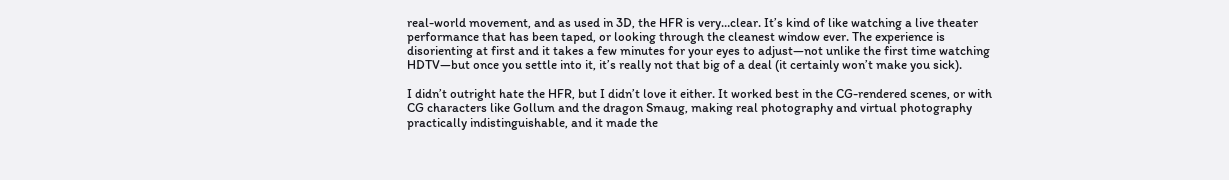real-world movement, and as used in 3D, the HFR is very…clear. It’s kind of like watching a live theater performance that has been taped, or looking through the cleanest window ever. The experience is disorienting at first and it takes a few minutes for your eyes to adjust—not unlike the first time watching HDTV—but once you settle into it, it’s really not that big of a deal (it certainly won’t make you sick).

I didn’t outright hate the HFR, but I didn’t love it either. It worked best in the CG-rendered scenes, or with CG characters like Gollum and the dragon Smaug, making real photography and virtual photography practically indistinguishable, and it made the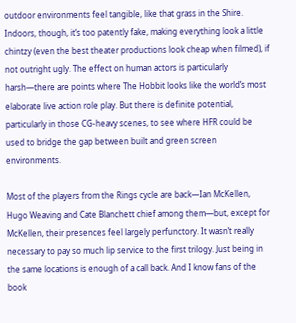outdoor environments feel tangible, like that grass in the Shire. Indoors, though, it’s too patently fake, making everything look a little chintzy (even the best theater productions look cheap when filmed), if not outright ugly. The effect on human actors is particularly harsh—there are points where The Hobbit looks like the world’s most elaborate live action role play. But there is definite potential, particularly in those CG-heavy scenes, to see where HFR could be used to bridge the gap between built and green screen environments.

Most of the players from the Rings cycle are back—Ian McKellen, Hugo Weaving and Cate Blanchett chief among them—but, except for McKellen, their presences feel largely perfunctory. It wasn’t really necessary to pay so much lip service to the first trilogy. Just being in the same locations is enough of a call back. And I know fans of the book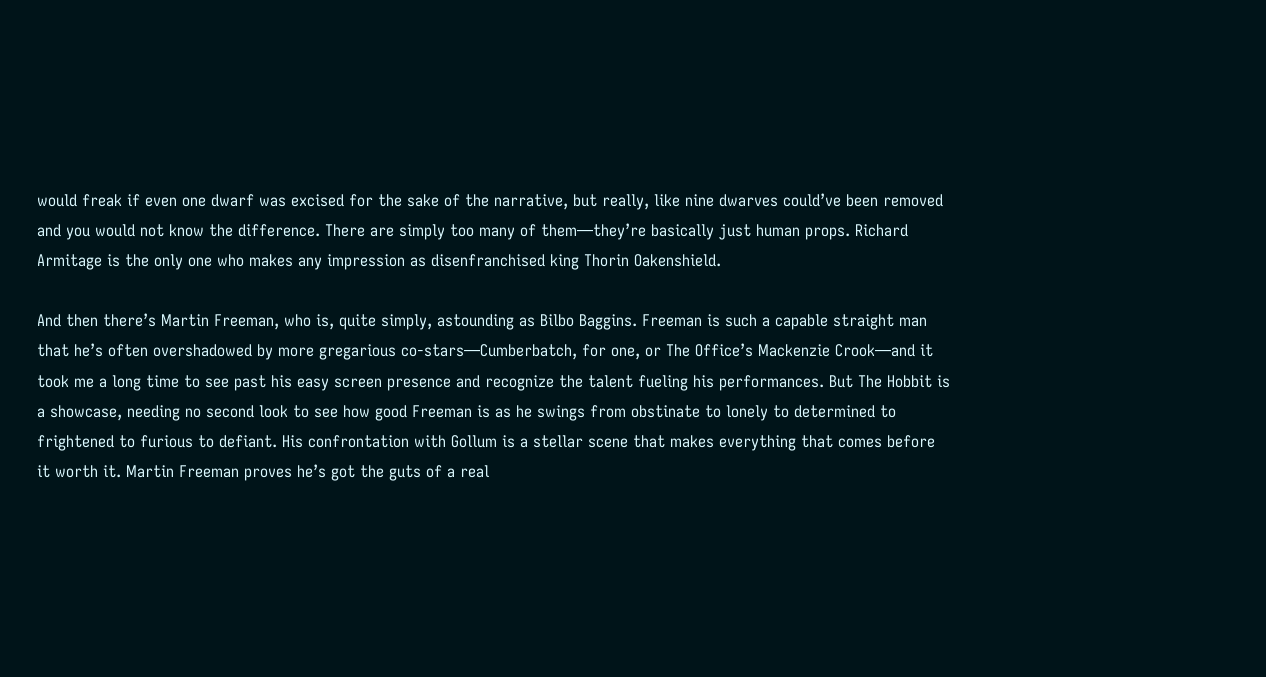would freak if even one dwarf was excised for the sake of the narrative, but really, like nine dwarves could’ve been removed and you would not know the difference. There are simply too many of them—they’re basically just human props. Richard Armitage is the only one who makes any impression as disenfranchised king Thorin Oakenshield.

And then there’s Martin Freeman, who is, quite simply, astounding as Bilbo Baggins. Freeman is such a capable straight man that he’s often overshadowed by more gregarious co-stars—Cumberbatch, for one, or The Office’s Mackenzie Crook—and it took me a long time to see past his easy screen presence and recognize the talent fueling his performances. But The Hobbit is a showcase, needing no second look to see how good Freeman is as he swings from obstinate to lonely to determined to frightened to furious to defiant. His confrontation with Gollum is a stellar scene that makes everything that comes before it worth it. Martin Freeman proves he’s got the guts of a real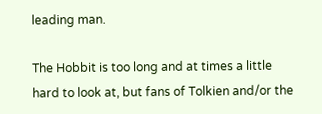leading man.

The Hobbit is too long and at times a little hard to look at, but fans of Tolkien and/or the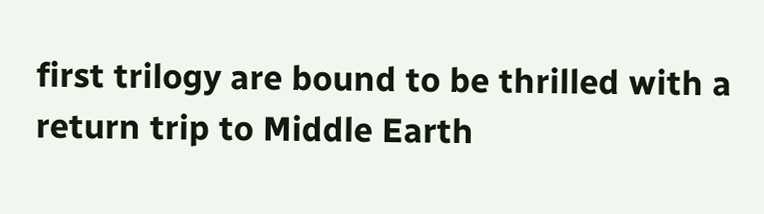first trilogy are bound to be thrilled with a return trip to Middle Earth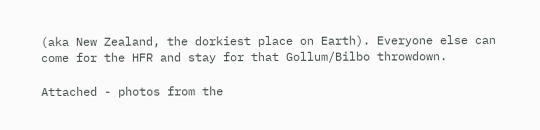(aka New Zealand, the dorkiest place on Earth). Everyone else can come for the HFR and stay for that Gollum/Bilbo throwdown.

Attached - photos from the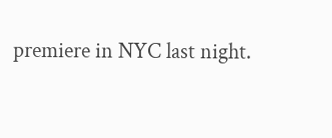premiere in NYC last night.